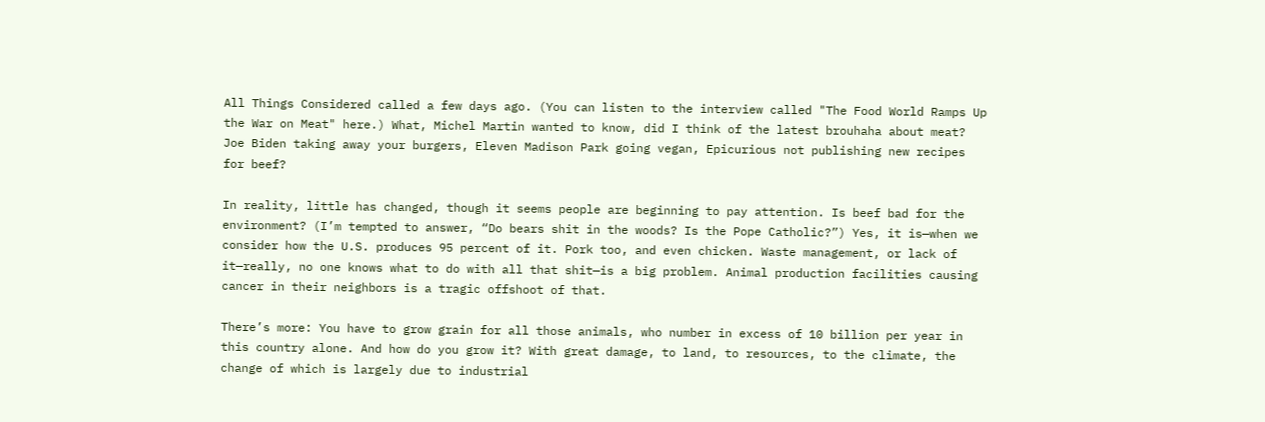All Things Considered called a few days ago. (You can listen to the interview called "The Food World Ramps Up the War on Meat" here.) What, Michel Martin wanted to know, did I think of the latest brouhaha about meat? Joe Biden taking away your burgers, Eleven Madison Park going vegan, Epicurious not publishing new recipes for beef?

In reality, little has changed, though it seems people are beginning to pay attention. Is beef bad for the environment? (I’m tempted to answer, “Do bears shit in the woods? Is the Pope Catholic?”) Yes, it is—when we consider how the U.S. produces 95 percent of it. Pork too, and even chicken. Waste management, or lack of it—really, no one knows what to do with all that shit—is a big problem. Animal production facilities causing cancer in their neighbors is a tragic offshoot of that.

There’s more: You have to grow grain for all those animals, who number in excess of 10 billion per year in this country alone. And how do you grow it? With great damage, to land, to resources, to the climate, the change of which is largely due to industrial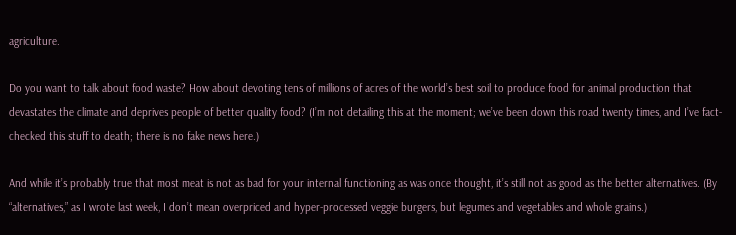agriculture.

Do you want to talk about food waste? How about devoting tens of millions of acres of the world’s best soil to produce food for animal production that devastates the climate and deprives people of better quality food? (I’m not detailing this at the moment; we’ve been down this road twenty times, and I’ve fact-checked this stuff to death; there is no fake news here.)

And while it’s probably true that most meat is not as bad for your internal functioning as was once thought, it’s still not as good as the better alternatives. (By “alternatives,” as I wrote last week, I don’t mean overpriced and hyper-processed veggie burgers, but legumes and vegetables and whole grains.)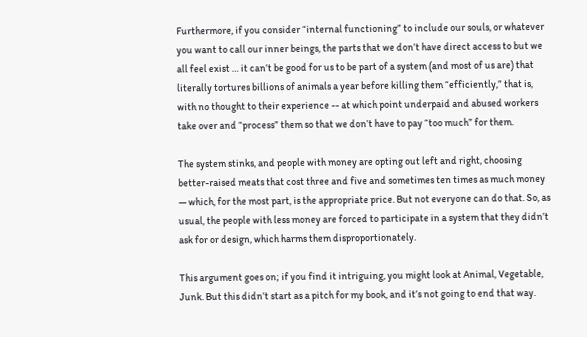Furthermore, if you consider “internal functioning” to include our souls, or whatever you want to call our inner beings, the parts that we don’t have direct access to but we all feel exist … it can’t be good for us to be part of a system (and most of us are) that literally tortures billions of animals a year before killing them “efficiently,” that is, with no thought to their experience -- at which point underpaid and abused workers take over and “process” them so that we don’t have to pay “too much” for them.

The system stinks, and people with money are opting out left and right, choosing better-raised meats that cost three and five and sometimes ten times as much money — which, for the most part, is the appropriate price. But not everyone can do that. So, as usual, the people with less money are forced to participate in a system that they didn’t ask for or design, which harms them disproportionately.

This argument goes on; if you find it intriguing, you might look at Animal, Vegetable, Junk. But this didn’t start as a pitch for my book, and it’s not going to end that way.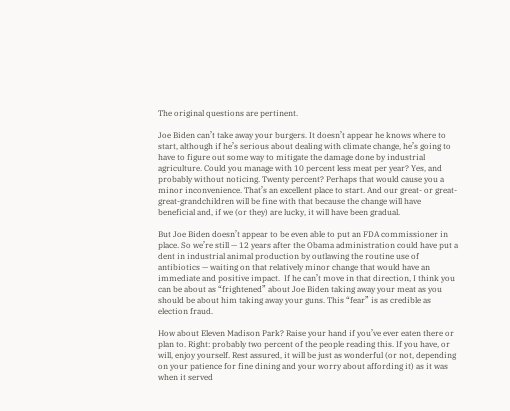The original questions are pertinent.

Joe Biden can’t take away your burgers. It doesn’t appear he knows where to start, although if he’s serious about dealing with climate change, he’s going to have to figure out some way to mitigate the damage done by industrial agriculture. Could you manage with 10 percent less meat per year? Yes, and probably without noticing. Twenty percent? Perhaps that would cause you a minor inconvenience. That’s an excellent place to start. And our great- or great-great-grandchildren will be fine with that because the change will have beneficial and, if we (or they) are lucky, it will have been gradual.

But Joe Biden doesn’t appear to be even able to put an FDA commissioner in place. So we’re still — 12 years after the Obama administration could have put a dent in industrial animal production by outlawing the routine use of antibiotics — waiting on that relatively minor change that would have an immediate and positive impact.  If he can’t move in that direction, I think you can be about as “frightened” about Joe Biden taking away your meat as you should be about him taking away your guns. This “fear” is as credible as election fraud.

How about Eleven Madison Park? Raise your hand if you’ve ever eaten there or plan to. Right: probably two percent of the people reading this. If you have, or will, enjoy yourself. Rest assured, it will be just as wonderful (or not, depending on your patience for fine dining and your worry about affording it) as it was when it served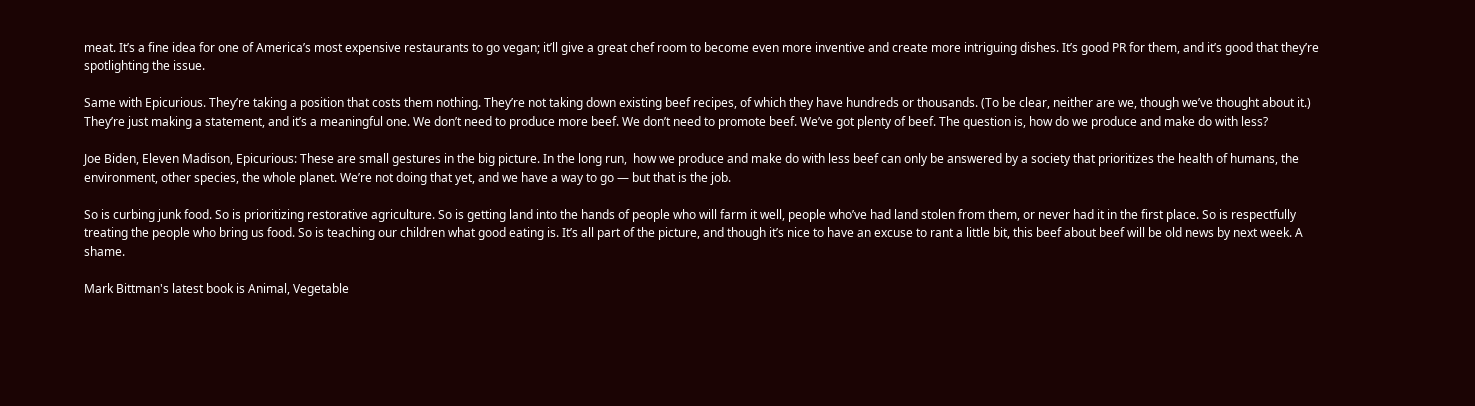meat. It’s a fine idea for one of America’s most expensive restaurants to go vegan; it’ll give a great chef room to become even more inventive and create more intriguing dishes. It’s good PR for them, and it’s good that they’re spotlighting the issue.

Same with Epicurious. They’re taking a position that costs them nothing. They’re not taking down existing beef recipes, of which they have hundreds or thousands. (To be clear, neither are we, though we’ve thought about it.) They’re just making a statement, and it’s a meaningful one. We don’t need to produce more beef. We don’t need to promote beef. We’ve got plenty of beef. The question is, how do we produce and make do with less?

Joe Biden, Eleven Madison, Epicurious: These are small gestures in the big picture. In the long run,  how we produce and make do with less beef can only be answered by a society that prioritizes the health of humans, the environment, other species, the whole planet. We’re not doing that yet, and we have a way to go — but that is the job.

So is curbing junk food. So is prioritizing restorative agriculture. So is getting land into the hands of people who will farm it well, people who’ve had land stolen from them, or never had it in the first place. So is respectfully treating the people who bring us food. So is teaching our children what good eating is. It’s all part of the picture, and though it’s nice to have an excuse to rant a little bit, this beef about beef will be old news by next week. A shame.

Mark Bittman's latest book is Animal, Vegetable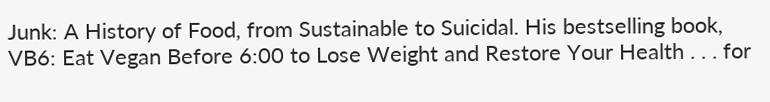Junk: A History of Food, from Sustainable to Suicidal. His bestselling book, VB6: Eat Vegan Before 6:00 to Lose Weight and Restore Your Health . . . for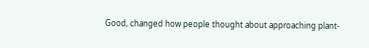Good, changed how people thought about approaching plant-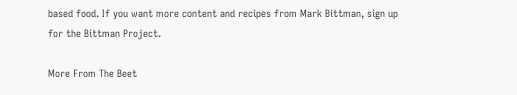based food. If you want more content and recipes from Mark Bittman, sign up for the Bittman Project.

More From The Beet